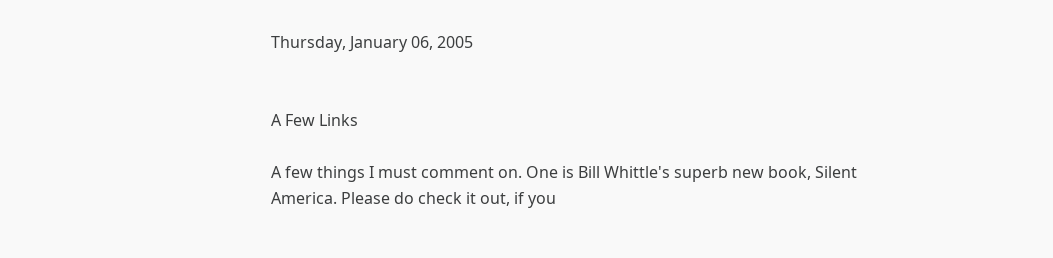Thursday, January 06, 2005


A Few Links

A few things I must comment on. One is Bill Whittle's superb new book, Silent America. Please do check it out, if you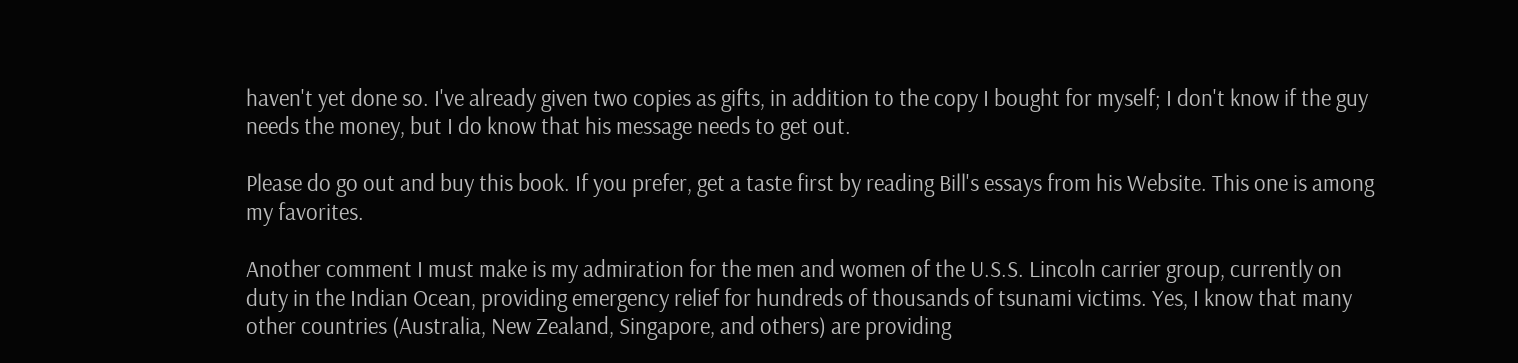haven't yet done so. I've already given two copies as gifts, in addition to the copy I bought for myself; I don't know if the guy needs the money, but I do know that his message needs to get out.

Please do go out and buy this book. If you prefer, get a taste first by reading Bill's essays from his Website. This one is among my favorites.

Another comment I must make is my admiration for the men and women of the U.S.S. Lincoln carrier group, currently on duty in the Indian Ocean, providing emergency relief for hundreds of thousands of tsunami victims. Yes, I know that many other countries (Australia, New Zealand, Singapore, and others) are providing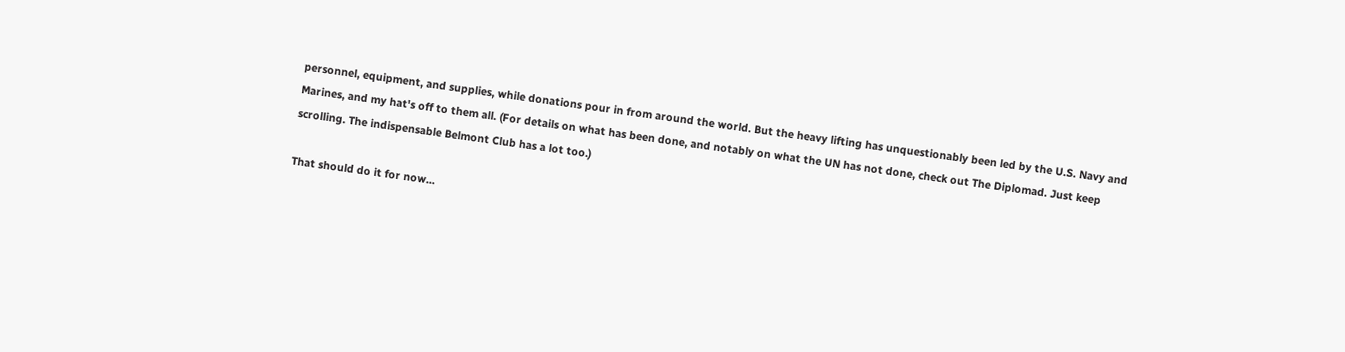personnel, equipment, and supplies, while donations pour in from around the world. But the heavy lifting has unquestionably been led by the U.S. Navy and Marines, and my hat's off to them all. (For details on what has been done, and notably on what the UN has not done, check out The Diplomad. Just keep scrolling. The indispensable Belmont Club has a lot too.)

That should do it for now...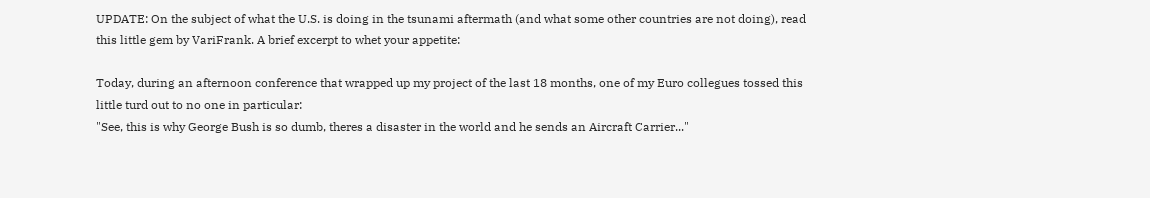UPDATE: On the subject of what the U.S. is doing in the tsunami aftermath (and what some other countries are not doing), read this little gem by VariFrank. A brief excerpt to whet your appetite:

Today, during an afternoon conference that wrapped up my project of the last 18 months, one of my Euro collegues tossed this little turd out to no one in particular:
"See, this is why George Bush is so dumb, theres a disaster in the world and he sends an Aircraft Carrier..."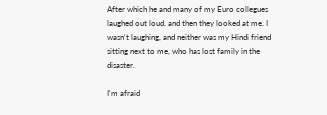After which he and many of my Euro collegues laughed out loud. and then they looked at me. I wasn't laughing, and neither was my Hindi friend sitting next to me, who has lost family in the disaster.

I'm afraid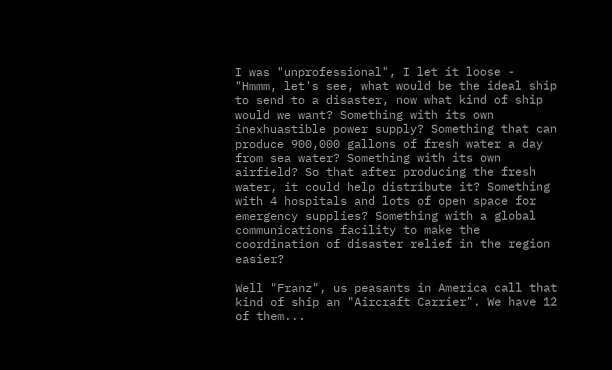I was "unprofessional", I let it loose -
"Hmmm, let's see, what would be the ideal ship to send to a disaster, now what kind of ship would we want? Something with its own inexhuastible power supply? Something that can produce 900,000 gallons of fresh water a day from sea water? Something with its own airfield? So that after producing the fresh water, it could help distribute it? Something with 4 hospitals and lots of open space for emergency supplies? Something with a global communications facility to make the coordination of disaster relief in the region easier?

Well "Franz", us peasants in America call that kind of ship an "Aircraft Carrier". We have 12 of them...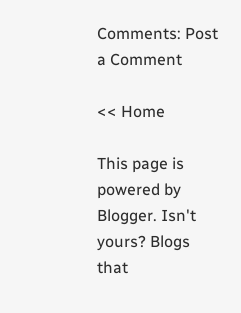Comments: Post a Comment

<< Home

This page is powered by Blogger. Isn't yours? Blogs that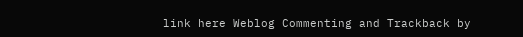link here Weblog Commenting and Trackback by